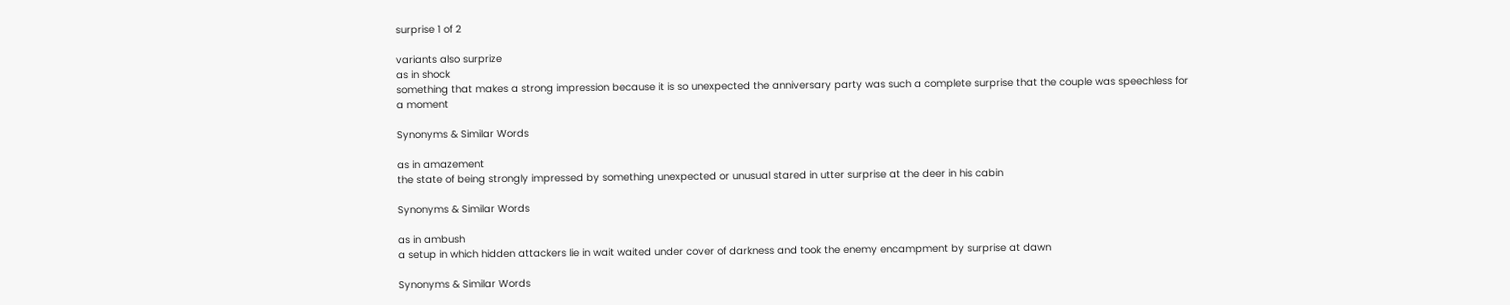surprise 1 of 2

variants also surprize
as in shock
something that makes a strong impression because it is so unexpected the anniversary party was such a complete surprise that the couple was speechless for a moment

Synonyms & Similar Words

as in amazement
the state of being strongly impressed by something unexpected or unusual stared in utter surprise at the deer in his cabin

Synonyms & Similar Words

as in ambush
a setup in which hidden attackers lie in wait waited under cover of darkness and took the enemy encampment by surprise at dawn

Synonyms & Similar Words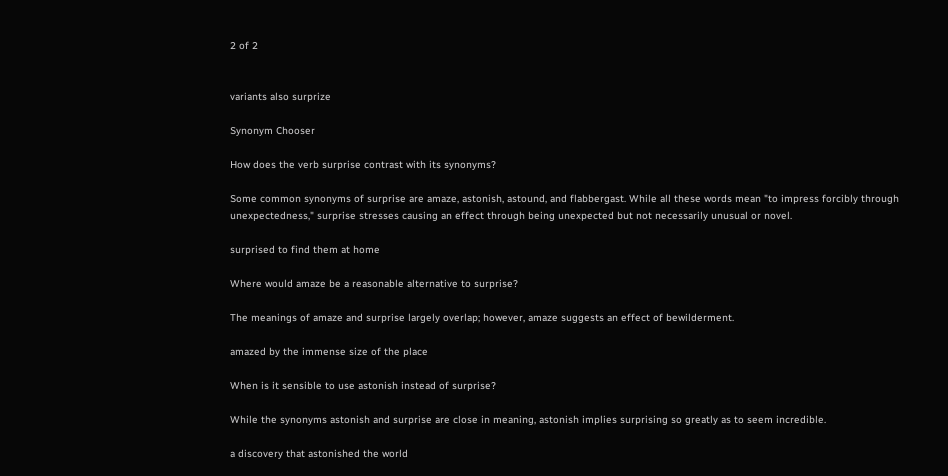2 of 2


variants also surprize

Synonym Chooser

How does the verb surprise contrast with its synonyms?

Some common synonyms of surprise are amaze, astonish, astound, and flabbergast. While all these words mean "to impress forcibly through unexpectedness," surprise stresses causing an effect through being unexpected but not necessarily unusual or novel.

surprised to find them at home

Where would amaze be a reasonable alternative to surprise?

The meanings of amaze and surprise largely overlap; however, amaze suggests an effect of bewilderment.

amazed by the immense size of the place

When is it sensible to use astonish instead of surprise?

While the synonyms astonish and surprise are close in meaning, astonish implies surprising so greatly as to seem incredible.

a discovery that astonished the world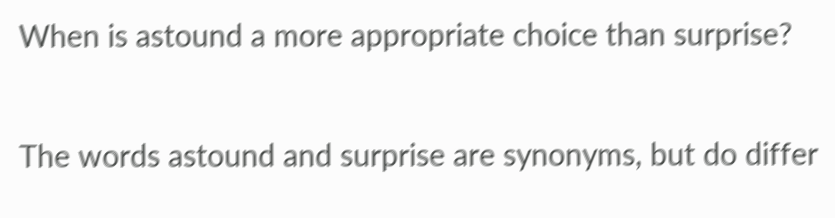When is astound a more appropriate choice than surprise?

The words astound and surprise are synonyms, but do differ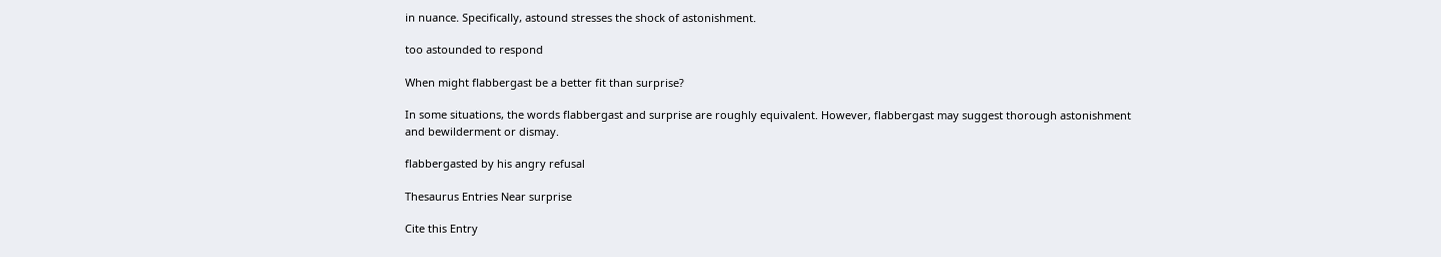in nuance. Specifically, astound stresses the shock of astonishment.

too astounded to respond

When might flabbergast be a better fit than surprise?

In some situations, the words flabbergast and surprise are roughly equivalent. However, flabbergast may suggest thorough astonishment and bewilderment or dismay.

flabbergasted by his angry refusal

Thesaurus Entries Near surprise

Cite this Entry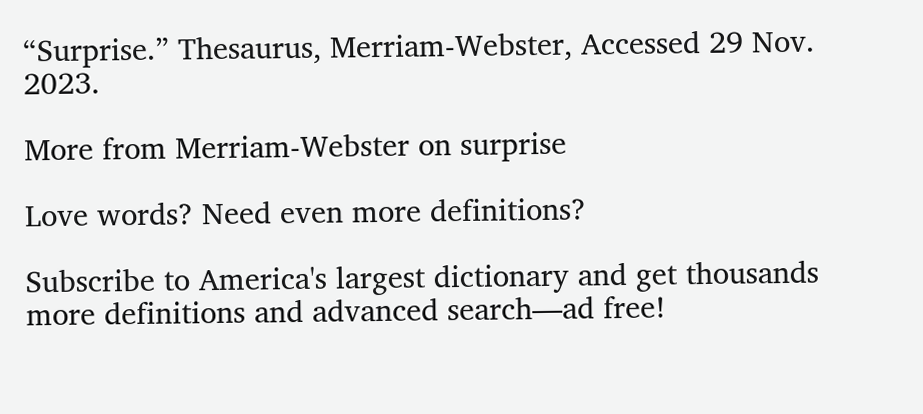“Surprise.” Thesaurus, Merriam-Webster, Accessed 29 Nov. 2023.

More from Merriam-Webster on surprise

Love words? Need even more definitions?

Subscribe to America's largest dictionary and get thousands more definitions and advanced search—ad free!